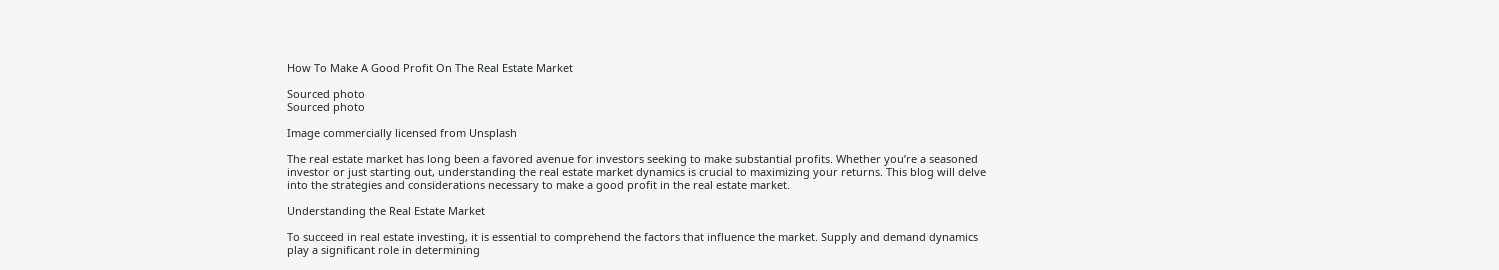How To Make A Good Profit On The Real Estate Market

Sourced photo
Sourced photo

Image commercially licensed from Unsplash

The real estate market has long been a favored avenue for investors seeking to make substantial profits. Whether you’re a seasoned investor or just starting out, understanding the real estate market dynamics is crucial to maximizing your returns. This blog will delve into the strategies and considerations necessary to make a good profit in the real estate market.

Understanding the Real Estate Market

To succeed in real estate investing, it is essential to comprehend the factors that influence the market. Supply and demand dynamics play a significant role in determining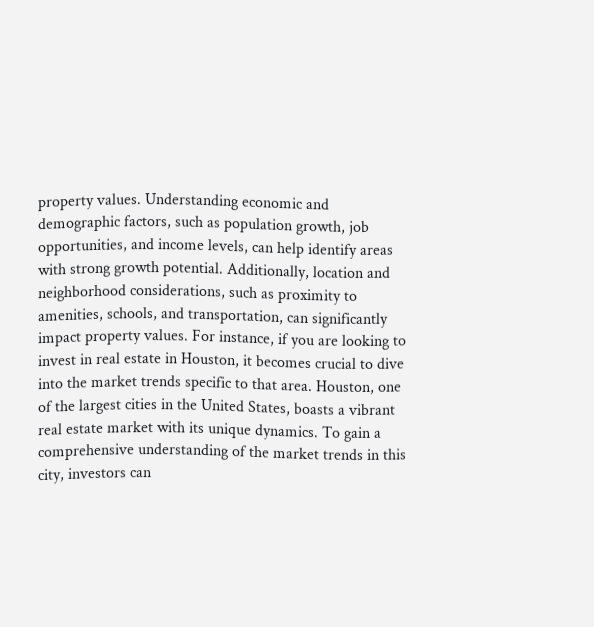property values. Understanding economic and demographic factors, such as population growth, job opportunities, and income levels, can help identify areas with strong growth potential. Additionally, location and neighborhood considerations, such as proximity to amenities, schools, and transportation, can significantly impact property values. For instance, if you are looking to invest in real estate in Houston, it becomes crucial to dive into the market trends specific to that area. Houston, one of the largest cities in the United States, boasts a vibrant real estate market with its unique dynamics. To gain a comprehensive understanding of the market trends in this city, investors can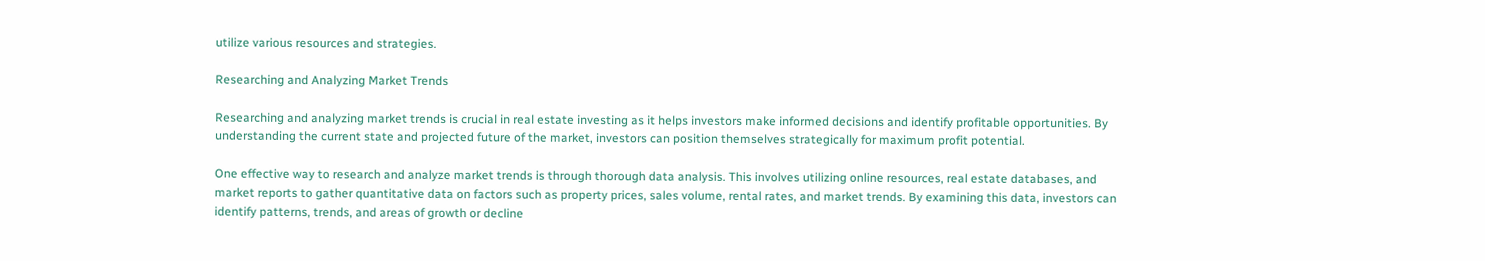utilize various resources and strategies.

Researching and Analyzing Market Trends

Researching and analyzing market trends is crucial in real estate investing as it helps investors make informed decisions and identify profitable opportunities. By understanding the current state and projected future of the market, investors can position themselves strategically for maximum profit potential.

One effective way to research and analyze market trends is through thorough data analysis. This involves utilizing online resources, real estate databases, and market reports to gather quantitative data on factors such as property prices, sales volume, rental rates, and market trends. By examining this data, investors can identify patterns, trends, and areas of growth or decline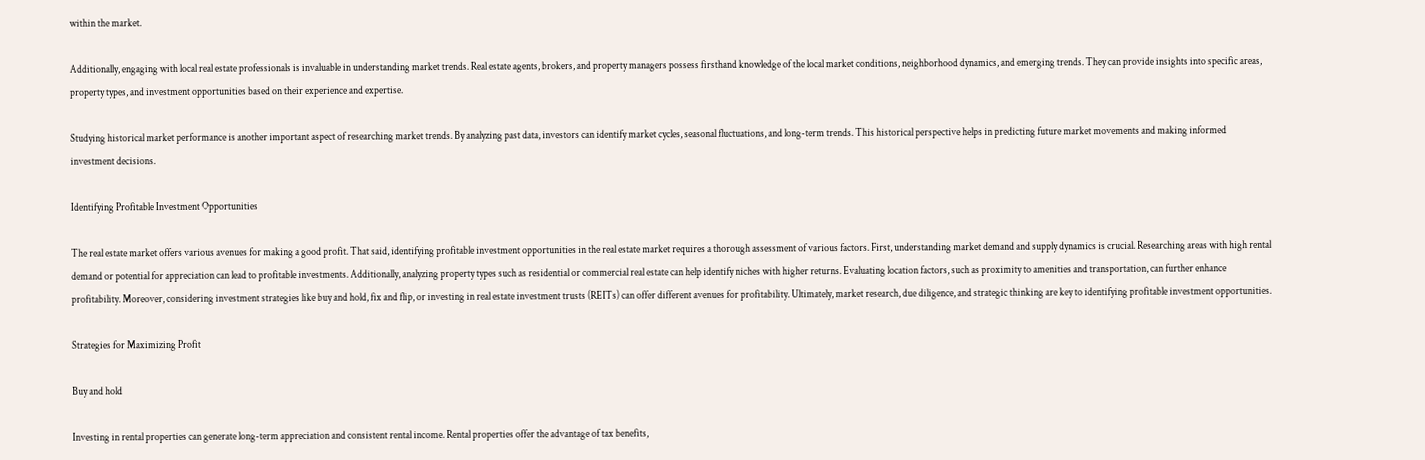within the market.

Additionally, engaging with local real estate professionals is invaluable in understanding market trends. Real estate agents, brokers, and property managers possess firsthand knowledge of the local market conditions, neighborhood dynamics, and emerging trends. They can provide insights into specific areas, property types, and investment opportunities based on their experience and expertise.

Studying historical market performance is another important aspect of researching market trends. By analyzing past data, investors can identify market cycles, seasonal fluctuations, and long-term trends. This historical perspective helps in predicting future market movements and making informed investment decisions.

Identifying Profitable Investment Opportunities

The real estate market offers various avenues for making a good profit. That said, identifying profitable investment opportunities in the real estate market requires a thorough assessment of various factors. First, understanding market demand and supply dynamics is crucial. Researching areas with high rental demand or potential for appreciation can lead to profitable investments. Additionally, analyzing property types such as residential or commercial real estate can help identify niches with higher returns. Evaluating location factors, such as proximity to amenities and transportation, can further enhance profitability. Moreover, considering investment strategies like buy and hold, fix and flip, or investing in real estate investment trusts (REITs) can offer different avenues for profitability. Ultimately, market research, due diligence, and strategic thinking are key to identifying profitable investment opportunities.

Strategies for Maximizing Profit

Buy and hold

Investing in rental properties can generate long-term appreciation and consistent rental income. Rental properties offer the advantage of tax benefits,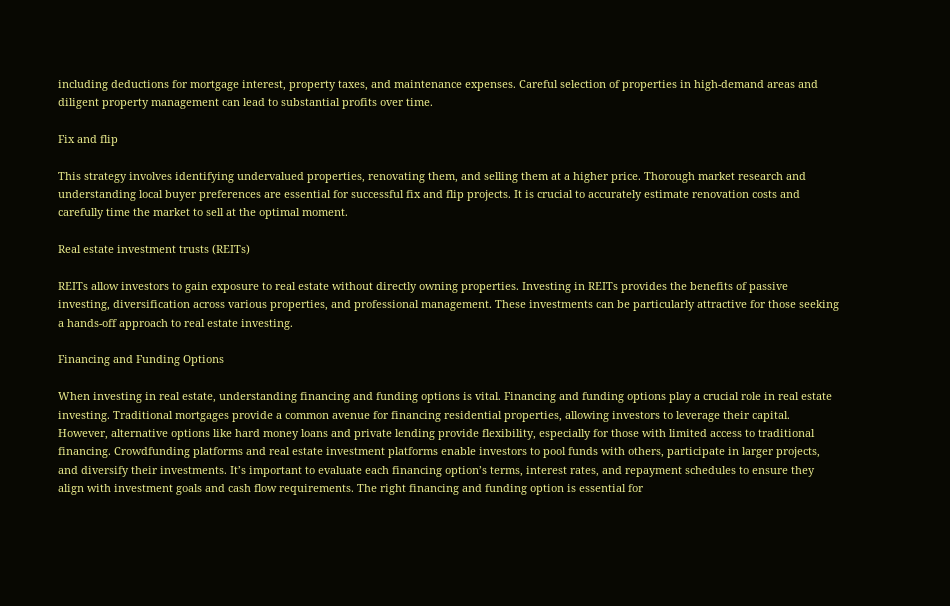including deductions for mortgage interest, property taxes, and maintenance expenses. Careful selection of properties in high-demand areas and diligent property management can lead to substantial profits over time.

Fix and flip

This strategy involves identifying undervalued properties, renovating them, and selling them at a higher price. Thorough market research and understanding local buyer preferences are essential for successful fix and flip projects. It is crucial to accurately estimate renovation costs and carefully time the market to sell at the optimal moment.

Real estate investment trusts (REITs)

REITs allow investors to gain exposure to real estate without directly owning properties. Investing in REITs provides the benefits of passive investing, diversification across various properties, and professional management. These investments can be particularly attractive for those seeking a hands-off approach to real estate investing.

Financing and Funding Options

When investing in real estate, understanding financing and funding options is vital. Financing and funding options play a crucial role in real estate investing. Traditional mortgages provide a common avenue for financing residential properties, allowing investors to leverage their capital. However, alternative options like hard money loans and private lending provide flexibility, especially for those with limited access to traditional financing. Crowdfunding platforms and real estate investment platforms enable investors to pool funds with others, participate in larger projects, and diversify their investments. It’s important to evaluate each financing option’s terms, interest rates, and repayment schedules to ensure they align with investment goals and cash flow requirements. The right financing and funding option is essential for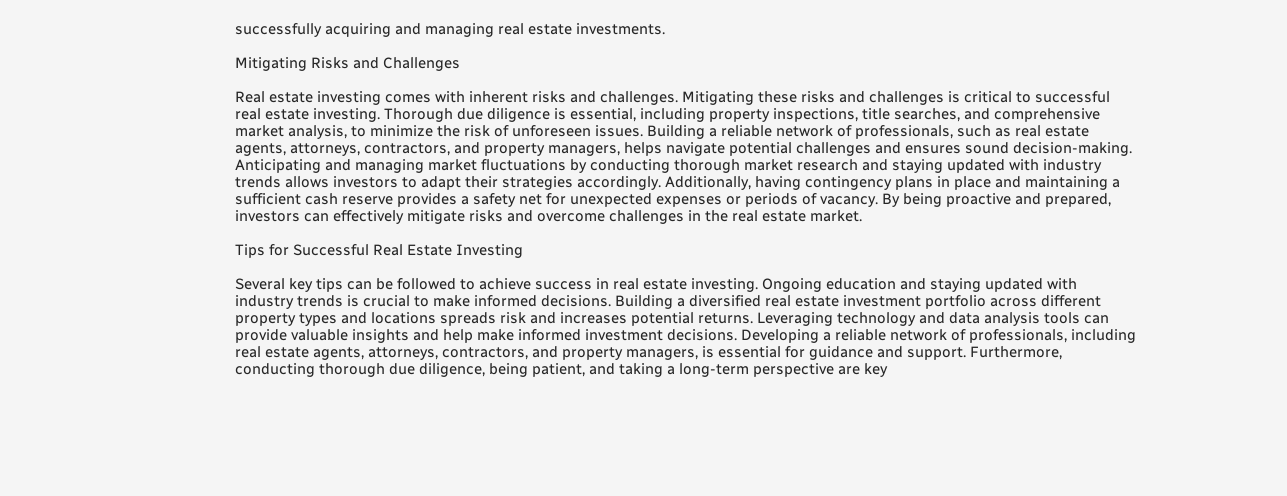successfully acquiring and managing real estate investments.

Mitigating Risks and Challenges

Real estate investing comes with inherent risks and challenges. Mitigating these risks and challenges is critical to successful real estate investing. Thorough due diligence is essential, including property inspections, title searches, and comprehensive market analysis, to minimize the risk of unforeseen issues. Building a reliable network of professionals, such as real estate agents, attorneys, contractors, and property managers, helps navigate potential challenges and ensures sound decision-making. Anticipating and managing market fluctuations by conducting thorough market research and staying updated with industry trends allows investors to adapt their strategies accordingly. Additionally, having contingency plans in place and maintaining a sufficient cash reserve provides a safety net for unexpected expenses or periods of vacancy. By being proactive and prepared, investors can effectively mitigate risks and overcome challenges in the real estate market.

Tips for Successful Real Estate Investing

Several key tips can be followed to achieve success in real estate investing. Ongoing education and staying updated with industry trends is crucial to make informed decisions. Building a diversified real estate investment portfolio across different property types and locations spreads risk and increases potential returns. Leveraging technology and data analysis tools can provide valuable insights and help make informed investment decisions. Developing a reliable network of professionals, including real estate agents, attorneys, contractors, and property managers, is essential for guidance and support. Furthermore, conducting thorough due diligence, being patient, and taking a long-term perspective are key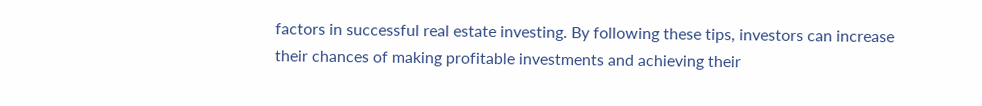factors in successful real estate investing. By following these tips, investors can increase their chances of making profitable investments and achieving their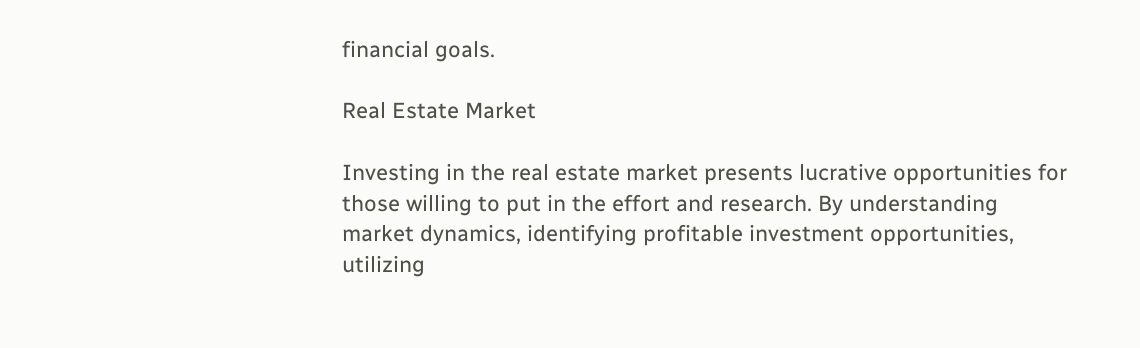financial goals.

Real Estate Market

Investing in the real estate market presents lucrative opportunities for those willing to put in the effort and research. By understanding market dynamics, identifying profitable investment opportunities, utilizing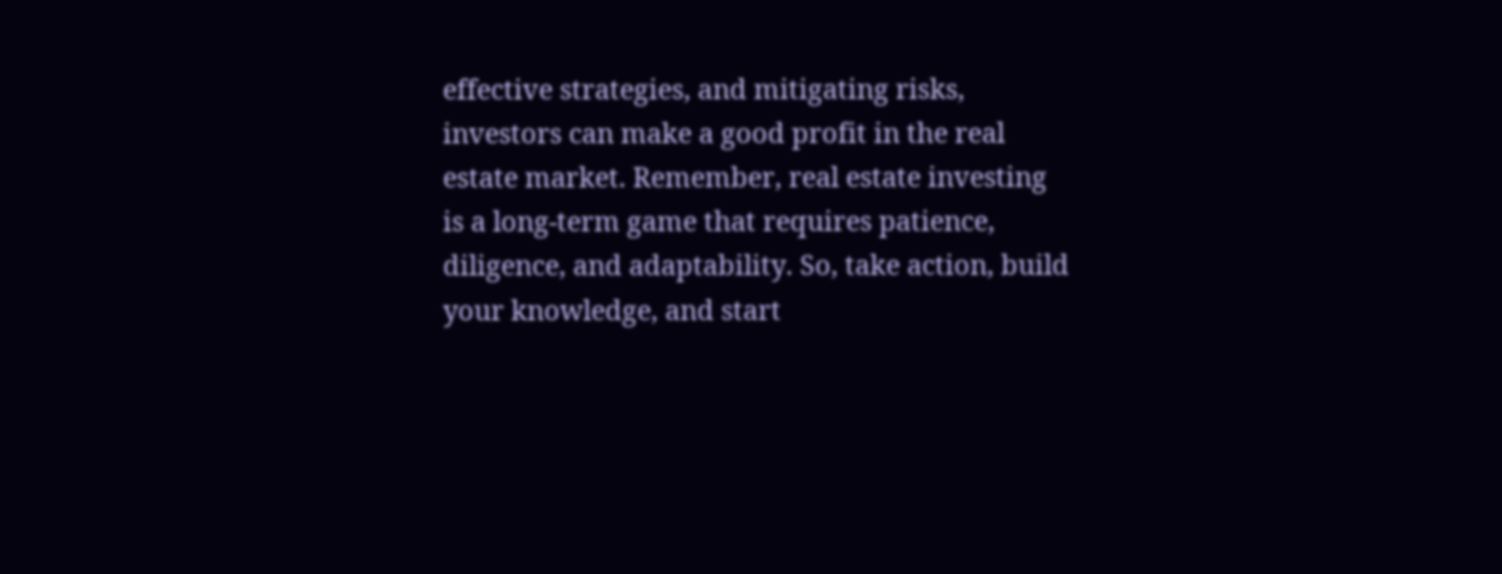effective strategies, and mitigating risks, investors can make a good profit in the real estate market. Remember, real estate investing is a long-term game that requires patience, diligence, and adaptability. So, take action, build your knowledge, and start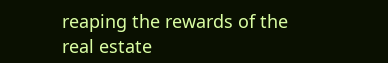reaping the rewards of the real estate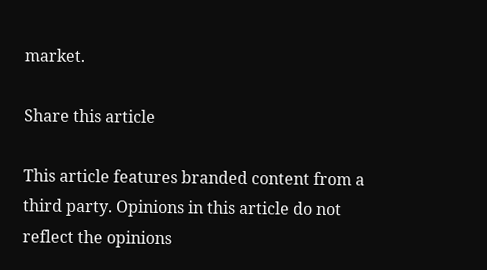market.

Share this article

This article features branded content from a third party. Opinions in this article do not reflect the opinions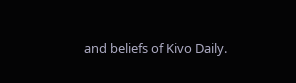and beliefs of Kivo Daily.